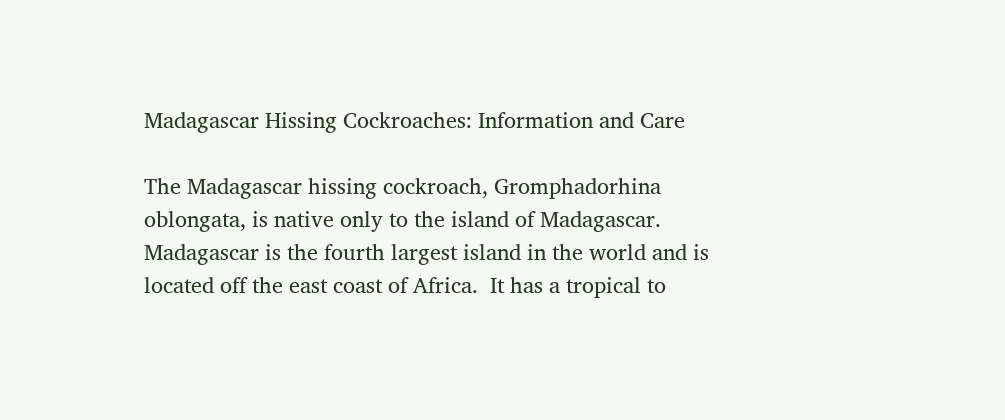Madagascar Hissing Cockroaches: Information and Care

The Madagascar hissing cockroach, Gromphadorhina oblongata, is native only to the island of Madagascar.  Madagascar is the fourth largest island in the world and is located off the east coast of Africa.  It has a tropical to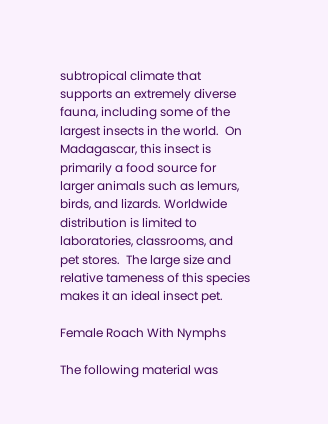subtropical climate that supports an extremely diverse fauna, including some of the largest insects in the world.  On Madagascar, this insect is primarily a food source for larger animals such as lemurs, birds, and lizards. Worldwide distribution is limited to laboratories, classrooms, and pet stores.  The large size and relative tameness of this species makes it an ideal insect pet.

Female Roach With Nymphs

The following material was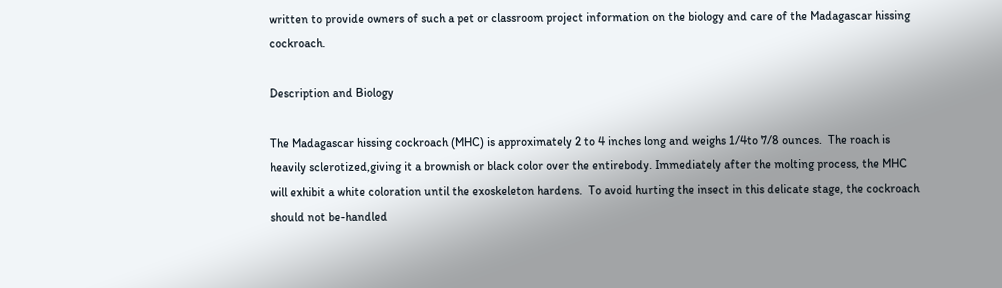written to provide owners of such a pet or classroom project information on the biology and care of the Madagascar hissing cockroach.

Description and Biology

The Madagascar hissing cockroach (MHC) is approximately 2 to 4 inches long and weighs 1/4to 7/8 ounces.  The roach is heavily sclerotized,giving it a brownish or black color over the entirebody. Immediately after the molting process, the MHC will exhibit a white coloration until the exoskeleton hardens.  To avoid hurting the insect in this delicate stage, the cockroach should not be-handled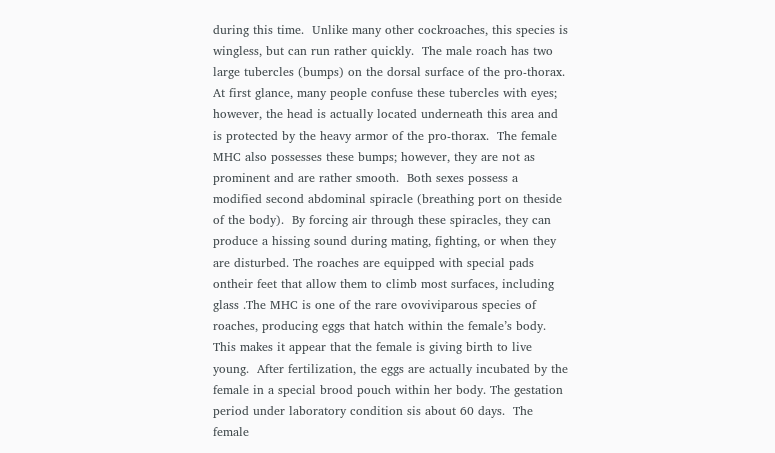during this time.  Unlike many other cockroaches, this species is wingless, but can run rather quickly.  The male roach has two large tubercles (bumps) on the dorsal surface of the pro-thorax.  At first glance, many people confuse these tubercles with eyes; however, the head is actually located underneath this area and is protected by the heavy armor of the pro-thorax.  The female MHC also possesses these bumps; however, they are not as prominent and are rather smooth.  Both sexes possess a modified second abdominal spiracle (breathing port on theside of the body).  By forcing air through these spiracles, they can produce a hissing sound during mating, fighting, or when they are disturbed. The roaches are equipped with special pads ontheir feet that allow them to climb most surfaces, including glass .The MHC is one of the rare ovoviviparous species of roaches, producing eggs that hatch within the female’s body.  This makes it appear that the female is giving birth to live young.  After fertilization, the eggs are actually incubated by the female in a special brood pouch within her body. The gestation period under laboratory condition sis about 60 days.  The female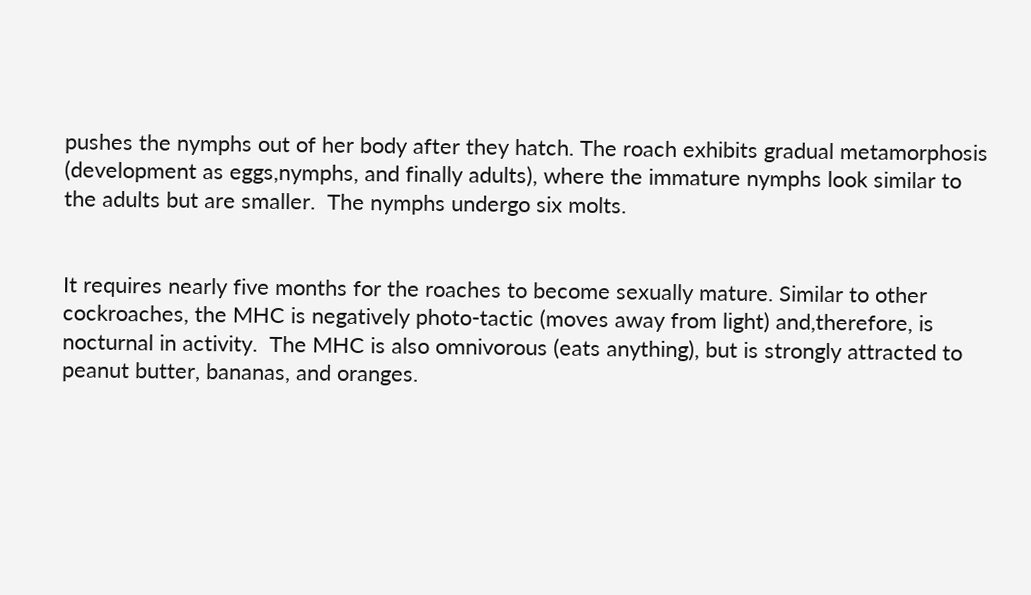pushes the nymphs out of her body after they hatch. The roach exhibits gradual metamorphosis (development as eggs,nymphs, and finally adults), where the immature nymphs look similar to the adults but are smaller.  The nymphs undergo six molts.


It requires nearly five months for the roaches to become sexually mature. Similar to other cockroaches, the MHC is negatively photo-tactic (moves away from light) and,therefore, is nocturnal in activity.  The MHC is also omnivorous (eats anything), but is strongly attracted to peanut butter, bananas, and oranges.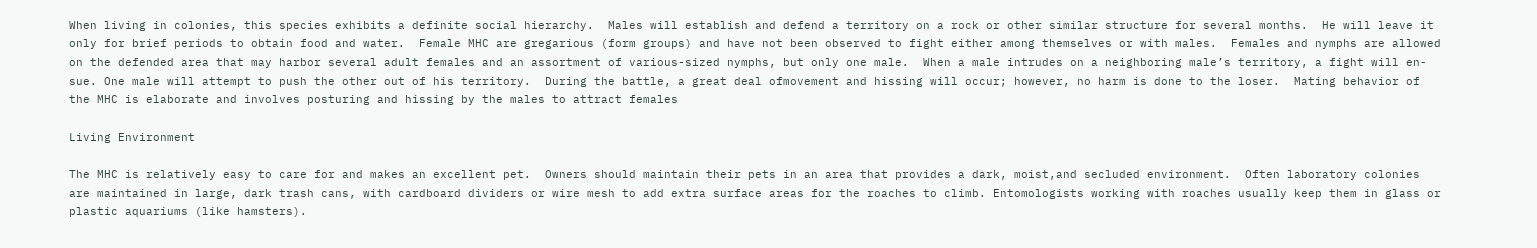When living in colonies, this species exhibits a definite social hierarchy.  Males will establish and defend a territory on a rock or other similar structure for several months.  He will leave it only for brief periods to obtain food and water.  Female MHC are gregarious (form groups) and have not been observed to fight either among themselves or with males.  Females and nymphs are allowed on the defended area that may harbor several adult females and an assortment of various-sized nymphs, but only one male.  When a male intrudes on a neighboring male’s territory, a fight will en-sue. One male will attempt to push the other out of his territory.  During the battle, a great deal ofmovement and hissing will occur; however, no harm is done to the loser.  Mating behavior of the MHC is elaborate and involves posturing and hissing by the males to attract females

Living Environment

The MHC is relatively easy to care for and makes an excellent pet.  Owners should maintain their pets in an area that provides a dark, moist,and secluded environment.  Often laboratory colonies are maintained in large, dark trash cans, with cardboard dividers or wire mesh to add extra surface areas for the roaches to climb. Entomologists working with roaches usually keep them in glass or plastic aquariums (like hamsters).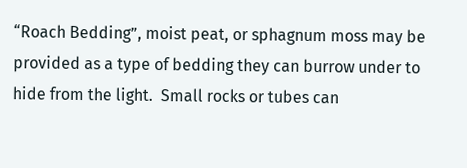“Roach Bedding”, moist peat, or sphagnum moss may be provided as a type of bedding they can burrow under to hide from the light.  Small rocks or tubes can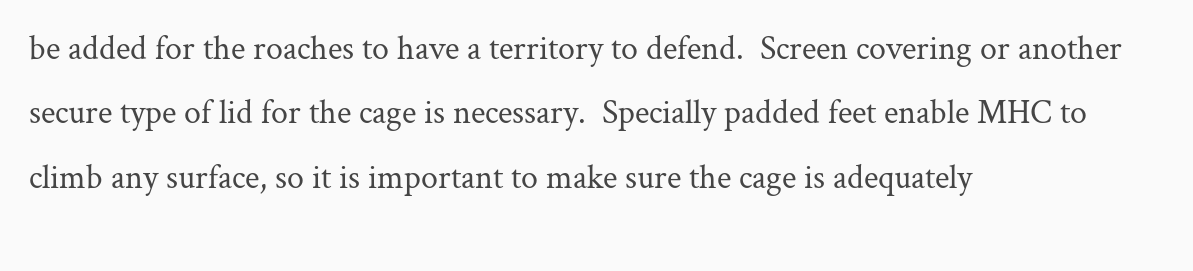be added for the roaches to have a territory to defend.  Screen covering or another secure type of lid for the cage is necessary.  Specially padded feet enable MHC to climb any surface, so it is important to make sure the cage is adequately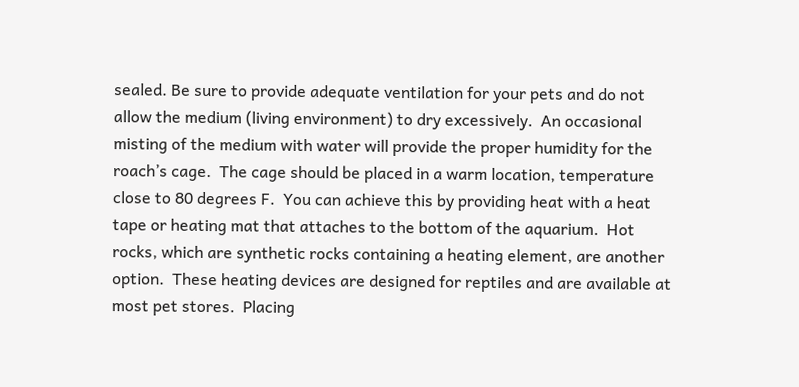sealed. Be sure to provide adequate ventilation for your pets and do not allow the medium (living environment) to dry excessively.  An occasional misting of the medium with water will provide the proper humidity for the roach’s cage.  The cage should be placed in a warm location, temperature close to 80 degrees F.  You can achieve this by providing heat with a heat tape or heating mat that attaches to the bottom of the aquarium.  Hot rocks, which are synthetic rocks containing a heating element, are another option.  These heating devices are designed for reptiles and are available at most pet stores.  Placing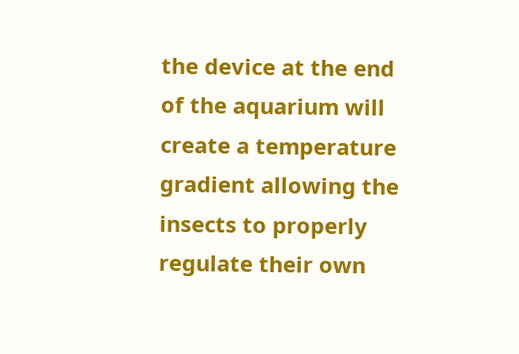the device at the end of the aquarium will create a temperature gradient allowing the insects to properly regulate their own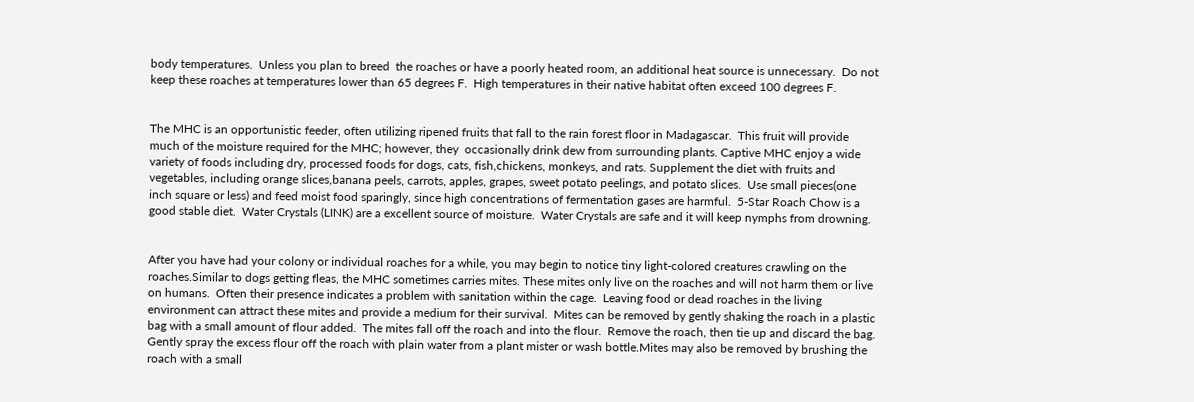body temperatures.  Unless you plan to breed  the roaches or have a poorly heated room, an additional heat source is unnecessary.  Do not keep these roaches at temperatures lower than 65 degrees F.  High temperatures in their native habitat often exceed 100 degrees F.


The MHC is an opportunistic feeder, often utilizing ripened fruits that fall to the rain forest floor in Madagascar.  This fruit will provide much of the moisture required for the MHC; however, they  occasionally drink dew from surrounding plants. Captive MHC enjoy a wide variety of foods including dry, processed foods for dogs, cats, fish,chickens, monkeys, and rats. Supplement the diet with fruits and vegetables, including orange slices,banana peels, carrots, apples, grapes, sweet potato peelings, and potato slices.  Use small pieces(one inch square or less) and feed moist food sparingly, since high concentrations of fermentation gases are harmful.  5-Star Roach Chow is a good stable diet.  Water Crystals (LINK) are a excellent source of moisture.  Water Crystals are safe and it will keep nymphs from drowning.


After you have had your colony or individual roaches for a while, you may begin to notice tiny light-colored creatures crawling on the roaches.Similar to dogs getting fleas, the MHC sometimes carries mites. These mites only live on the roaches and will not harm them or live on humans.  Often their presence indicates a problem with sanitation within the cage.  Leaving food or dead roaches in the living environment can attract these mites and provide a medium for their survival.  Mites can be removed by gently shaking the roach in a plastic bag with a small amount of flour added.  The mites fall off the roach and into the flour.  Remove the roach, then tie up and discard the bag.  Gently spray the excess flour off the roach with plain water from a plant mister or wash bottle.Mites may also be removed by brushing the roach with a small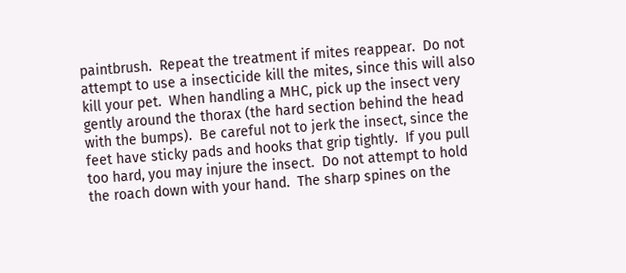paintbrush.  Repeat the treatment if mites reappear.  Do not attempt to use a insecticide kill the mites, since this will also kill your pet.  When handling a MHC, pick up the insect very gently around the thorax (the hard section behind the head with the bumps).  Be careful not to jerk the insect, since the feet have sticky pads and hooks that grip tightly.  If you pull too hard, you may injure the insect.  Do not attempt to hold the roach down with your hand.  The sharp spines on the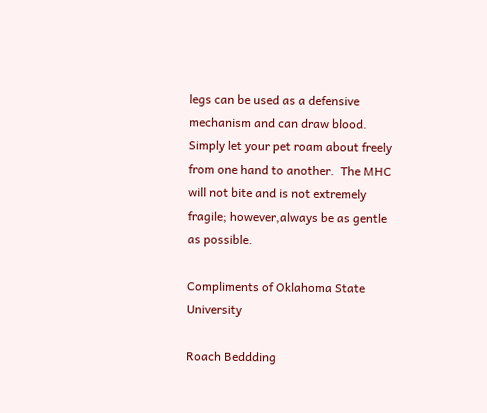legs can be used as a defensive mechanism and can draw blood.  Simply let your pet roam about freely from one hand to another.  The MHC will not bite and is not extremely fragile; however,always be as gentle as possible.

Compliments of Oklahoma State University

Roach Beddding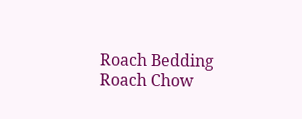Roach Bedding Roach Chow